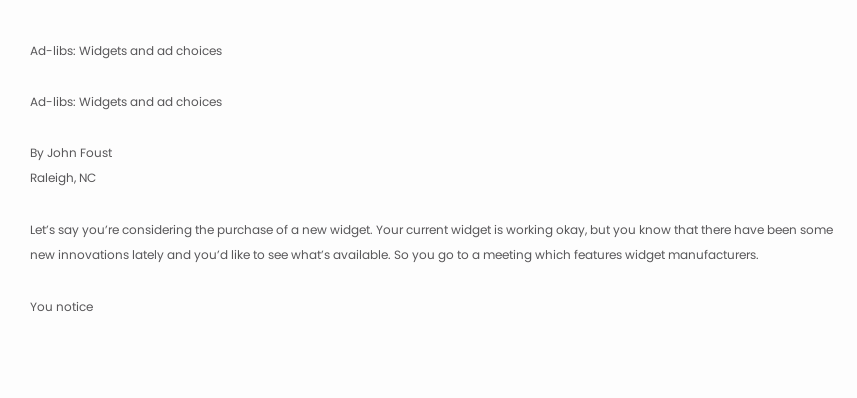Ad-libs: Widgets and ad choices

Ad-libs: Widgets and ad choices

By John Foust
Raleigh, NC

Let’s say you’re considering the purchase of a new widget. Your current widget is working okay, but you know that there have been some new innovations lately and you’d like to see what’s available. So you go to a meeting which features widget manufacturers.

You notice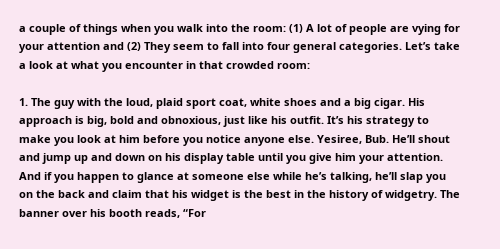a couple of things when you walk into the room: (1) A lot of people are vying for your attention and (2) They seem to fall into four general categories. Let’s take a look at what you encounter in that crowded room:

1. The guy with the loud, plaid sport coat, white shoes and a big cigar. His approach is big, bold and obnoxious, just like his outfit. It’s his strategy to make you look at him before you notice anyone else. Yesiree, Bub. He’ll shout and jump up and down on his display table until you give him your attention. And if you happen to glance at someone else while he’s talking, he’ll slap you on the back and claim that his widget is the best in the history of widgetry. The banner over his booth reads, “For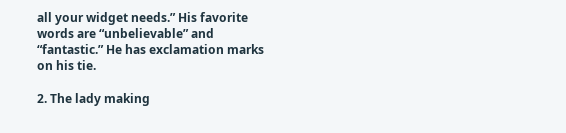all your widget needs.” His favorite words are “unbelievable” and “fantastic.” He has exclamation marks on his tie.

2. The lady making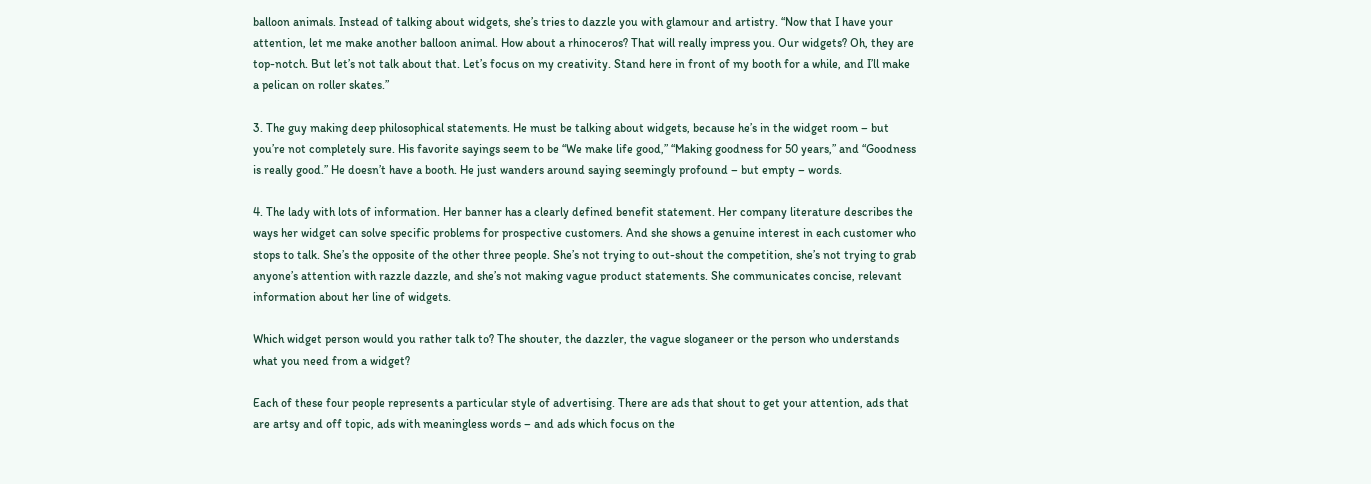balloon animals. Instead of talking about widgets, she’s tries to dazzle you with glamour and artistry. “Now that I have your attention, let me make another balloon animal. How about a rhinoceros? That will really impress you. Our widgets? Oh, they are top-notch. But let’s not talk about that. Let’s focus on my creativity. Stand here in front of my booth for a while, and I’ll make a pelican on roller skates.”

3. The guy making deep philosophical statements. He must be talking about widgets, because he’s in the widget room – but you’re not completely sure. His favorite sayings seem to be “We make life good,” “Making goodness for 50 years,” and “Goodness is really good.” He doesn’t have a booth. He just wanders around saying seemingly profound – but empty – words.

4. The lady with lots of information. Her banner has a clearly defined benefit statement. Her company literature describes the ways her widget can solve specific problems for prospective customers. And she shows a genuine interest in each customer who stops to talk. She’s the opposite of the other three people. She’s not trying to out-shout the competition, she’s not trying to grab anyone’s attention with razzle dazzle, and she’s not making vague product statements. She communicates concise, relevant information about her line of widgets.

Which widget person would you rather talk to? The shouter, the dazzler, the vague sloganeer or the person who understands what you need from a widget?

Each of these four people represents a particular style of advertising. There are ads that shout to get your attention, ads that are artsy and off topic, ads with meaningless words – and ads which focus on the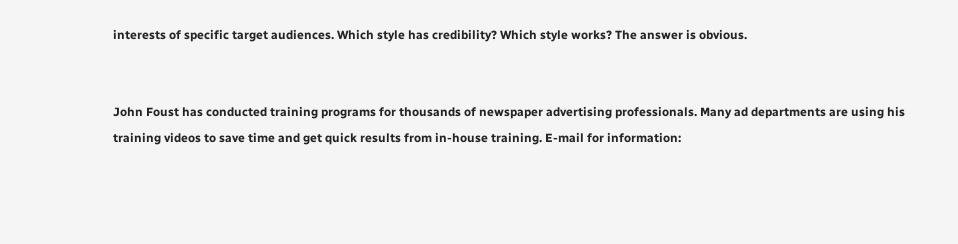interests of specific target audiences. Which style has credibility? Which style works? The answer is obvious.


John Foust has conducted training programs for thousands of newspaper advertising professionals. Many ad departments are using his training videos to save time and get quick results from in-house training. E-mail for information: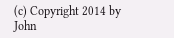(c) Copyright 2014 by John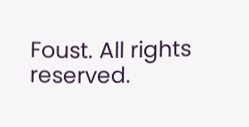Foust. All rights reserved.